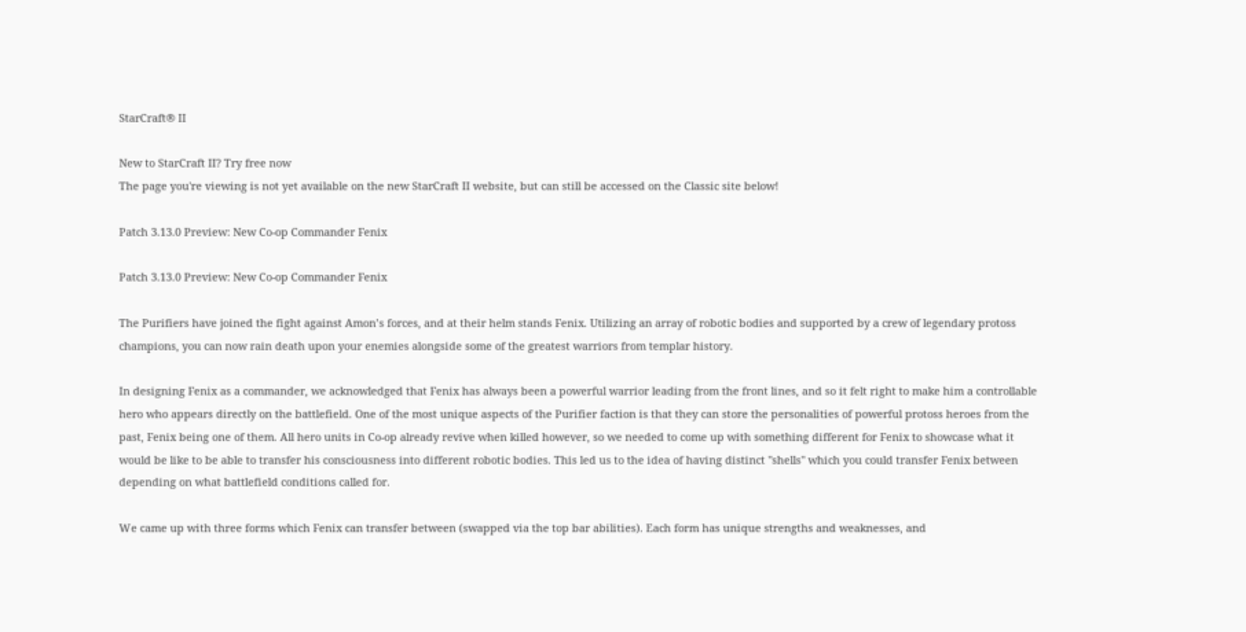StarCraft® II

New to StarCraft II? Try free now
The page you're viewing is not yet available on the new StarCraft II website, but can still be accessed on the Classic site below!

Patch 3.13.0 Preview: New Co-op Commander Fenix

Patch 3.13.0 Preview: New Co-op Commander Fenix

The Purifiers have joined the fight against Amon’s forces, and at their helm stands Fenix. Utilizing an array of robotic bodies and supported by a crew of legendary protoss champions, you can now rain death upon your enemies alongside some of the greatest warriors from templar history.

In designing Fenix as a commander, we acknowledged that Fenix has always been a powerful warrior leading from the front lines, and so it felt right to make him a controllable hero who appears directly on the battlefield. One of the most unique aspects of the Purifier faction is that they can store the personalities of powerful protoss heroes from the past, Fenix being one of them. All hero units in Co-op already revive when killed however, so we needed to come up with something different for Fenix to showcase what it would be like to be able to transfer his consciousness into different robotic bodies. This led us to the idea of having distinct "shells" which you could transfer Fenix between depending on what battlefield conditions called for.

We came up with three forms which Fenix can transfer between (swapped via the top bar abilities). Each form has unique strengths and weaknesses, and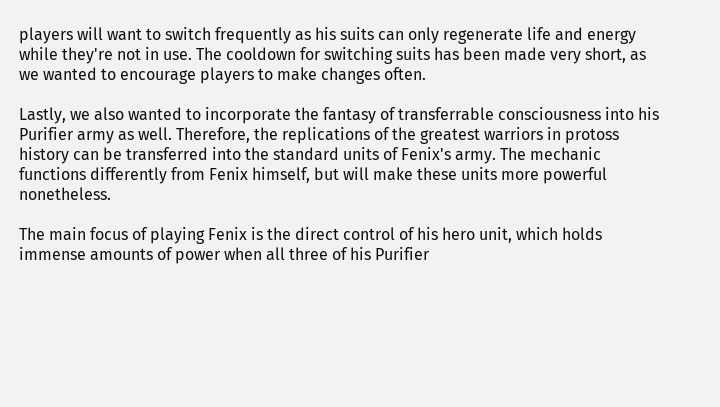players will want to switch frequently as his suits can only regenerate life and energy while they're not in use. The cooldown for switching suits has been made very short, as we wanted to encourage players to make changes often.

Lastly, we also wanted to incorporate the fantasy of transferrable consciousness into his Purifier army as well. Therefore, the replications of the greatest warriors in protoss history can be transferred into the standard units of Fenix's army. The mechanic functions differently from Fenix himself, but will make these units more powerful nonetheless.

The main focus of playing Fenix is the direct control of his hero unit, which holds immense amounts of power when all three of his Purifier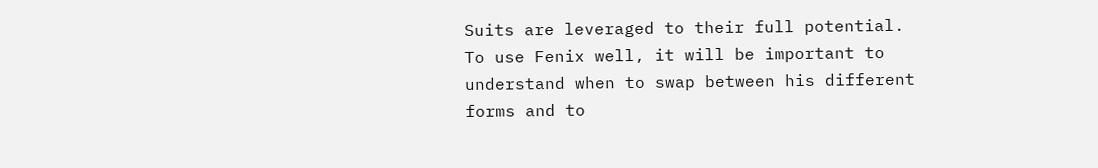Suits are leveraged to their full potential. To use Fenix well, it will be important to understand when to swap between his different forms and to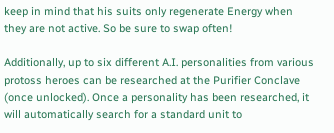keep in mind that his suits only regenerate Energy when they are not active. So be sure to swap often!

Additionally, up to six different A.I. personalities from various protoss heroes can be researched at the Purifier Conclave (once unlocked). Once a personality has been researched, it will automatically search for a standard unit to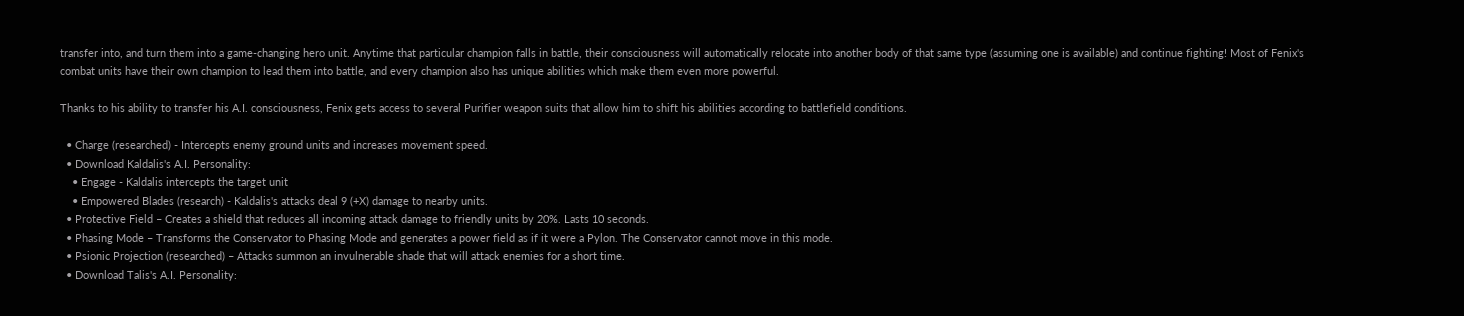transfer into, and turn them into a game-changing hero unit. Anytime that particular champion falls in battle, their consciousness will automatically relocate into another body of that same type (assuming one is available) and continue fighting! Most of Fenix's combat units have their own champion to lead them into battle, and every champion also has unique abilities which make them even more powerful.

Thanks to his ability to transfer his A.I. consciousness, Fenix gets access to several Purifier weapon suits that allow him to shift his abilities according to battlefield conditions.

  • Charge (researched) - Intercepts enemy ground units and increases movement speed.
  • Download Kaldalis's A.I. Personality:
    • Engage - Kaldalis intercepts the target unit
    • Empowered Blades (research) - Kaldalis's attacks deal 9 (+X) damage to nearby units.
  • Protective Field – Creates a shield that reduces all incoming attack damage to friendly units by 20%. Lasts 10 seconds.
  • Phasing Mode – Transforms the Conservator to Phasing Mode and generates a power field as if it were a Pylon. The Conservator cannot move in this mode.
  • Psionic Projection (researched) – Attacks summon an invulnerable shade that will attack enemies for a short time.
  • Download Talis's A.I. Personality: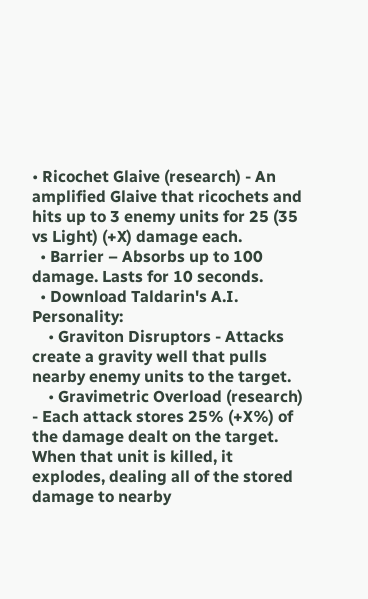• Ricochet Glaive (research) - An amplified Glaive that ricochets and hits up to 3 enemy units for 25 (35 vs Light) (+X) damage each.
  • Barrier – Absorbs up to 100 damage. Lasts for 10 seconds.
  • Download Taldarin's A.I. Personality:
    • Graviton Disruptors - Attacks create a gravity well that pulls nearby enemy units to the target.
    • Gravimetric Overload (research) - Each attack stores 25% (+X%) of the damage dealt on the target. When that unit is killed, it explodes, dealing all of the stored damage to nearby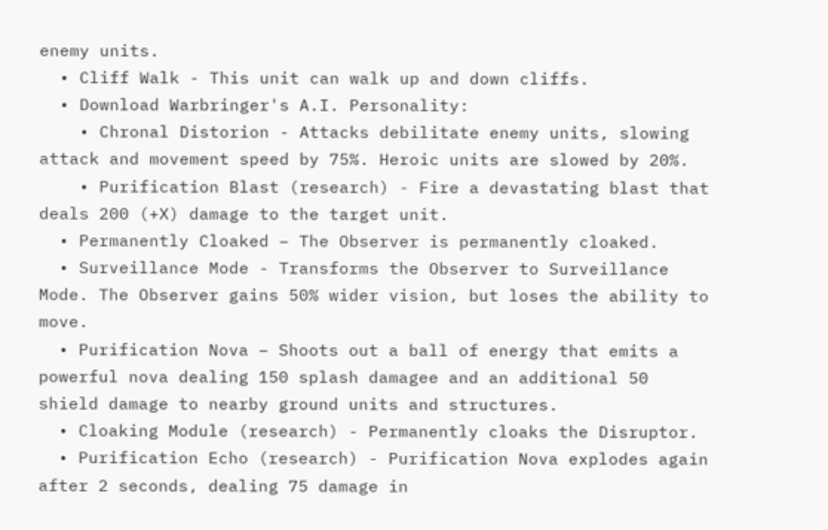enemy units.
  • Cliff Walk - This unit can walk up and down cliffs.
  • Download Warbringer's A.I. Personality:
    • Chronal Distorion - Attacks debilitate enemy units, slowing attack and movement speed by 75%. Heroic units are slowed by 20%.
    • Purification Blast (research) - Fire a devastating blast that deals 200 (+X) damage to the target unit.
  • Permanently Cloaked – The Observer is permanently cloaked.
  • Surveillance Mode - Transforms the Observer to Surveillance Mode. The Observer gains 50% wider vision, but loses the ability to move.
  • Purification Nova – Shoots out a ball of energy that emits a powerful nova dealing 150 splash damagee and an additional 50 shield damage to nearby ground units and structures.
  • Cloaking Module (research) - Permanently cloaks the Disruptor.
  • Purification Echo (research) - Purification Nova explodes again after 2 seconds, dealing 75 damage in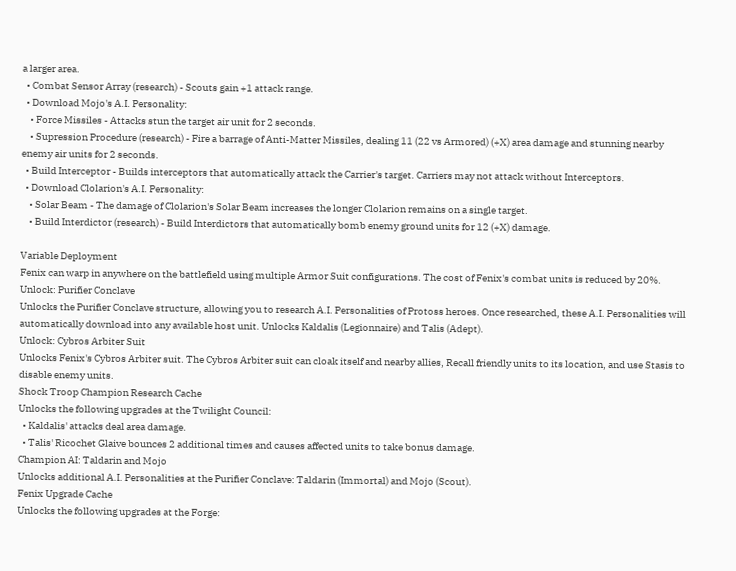a larger area.
  • Combat Sensor Array (research) - Scouts gain +1 attack range.
  • Download Mojo's A.I. Personality:
    • Force Missiles - Attacks stun the target air unit for 2 seconds.
    • Supression Procedure (research) - Fire a barrage of Anti-Matter Missiles, dealing 11 (22 vs Armored) (+X) area damage and stunning nearby enemy air units for 2 seconds.
  • Build Interceptor - Builds interceptors that automatically attack the Carrier's target. Carriers may not attack without Interceptors.
  • Download Clolarion's A.I. Personality:
    • Solar Beam - The damage of Clolarion's Solar Beam increases the longer Clolarion remains on a single target.
    • Build Interdictor (research) - Build Interdictors that automatically bomb enemy ground units for 12 (+X) damage.

Variable Deployment
Fenix can warp in anywhere on the battlefield using multiple Armor Suit configurations. The cost of Fenix's combat units is reduced by 20%.
Unlock: Purifier Conclave
Unlocks the Purifier Conclave structure, allowing you to research A.I. Personalities of Protoss heroes. Once researched, these A.I. Personalities will automatically download into any available host unit. Unlocks Kaldalis (Legionnaire) and Talis (Adept).
Unlock: Cybros Arbiter Suit
Unlocks Fenix's Cybros Arbiter suit. The Cybros Arbiter suit can cloak itself and nearby allies, Recall friendly units to its location, and use Stasis to disable enemy units.
Shock Troop Champion Research Cache
Unlocks the following upgrades at the Twilight Council:
  • Kaldalis' attacks deal area damage.
  • Talis' Ricochet Glaive bounces 2 additional times and causes affected units to take bonus damage.
Champion AI: Taldarin and Mojo
Unlocks additional A.I. Personalities at the Purifier Conclave: Taldarin (Immortal) and Mojo (Scout).
Fenix Upgrade Cache
Unlocks the following upgrades at the Forge: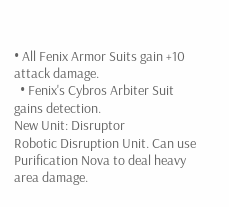• All Fenix Armor Suits gain +10 attack damage.
  • Fenix's Cybros Arbiter Suit gains detection.
New Unit: Disruptor
Robotic Disruption Unit. Can use Purification Nova to deal heavy area damage.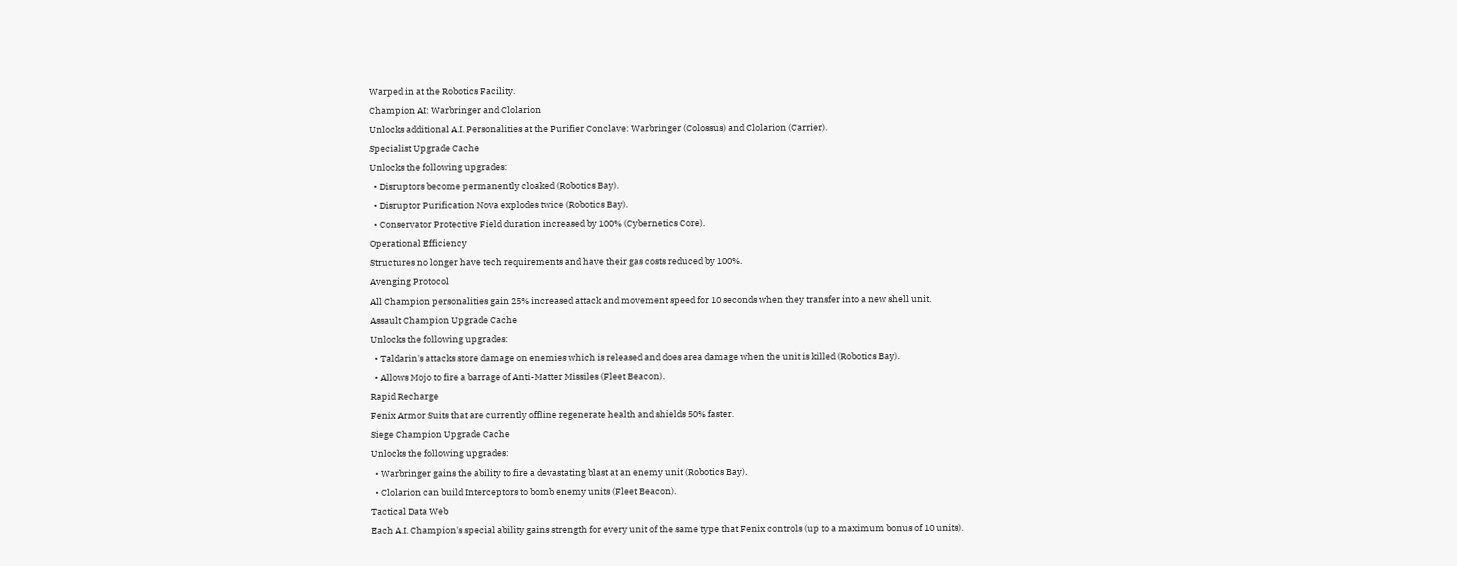Warped in at the Robotics Facility.
Champion AI: Warbringer and Clolarion
Unlocks additional A.I. Personalities at the Purifier Conclave: Warbringer (Colossus) and Clolarion (Carrier).
Specialist Upgrade Cache
Unlocks the following upgrades:
  • Disruptors become permanently cloaked (Robotics Bay).
  • Disruptor Purification Nova explodes twice (Robotics Bay).
  • Conservator Protective Field duration increased by 100% (Cybernetics Core).
Operational Efficiency
Structures no longer have tech requirements and have their gas costs reduced by 100%.
Avenging Protocol
All Champion personalities gain 25% increased attack and movement speed for 10 seconds when they transfer into a new shell unit.
Assault Champion Upgrade Cache
Unlocks the following upgrades:
  • Taldarin's attacks store damage on enemies which is released and does area damage when the unit is killed (Robotics Bay).
  • Allows Mojo to fire a barrage of Anti-Matter Missiles (Fleet Beacon).
Rapid Recharge
Fenix Armor Suits that are currently offline regenerate health and shields 50% faster.
Siege Champion Upgrade Cache
Unlocks the following upgrades:
  • Warbringer gains the ability to fire a devastating blast at an enemy unit (Robotics Bay).
  • Clolarion can build Interceptors to bomb enemy units (Fleet Beacon).
Tactical Data Web
Each A.I. Champion's special ability gains strength for every unit of the same type that Fenix controls (up to a maximum bonus of 10 units).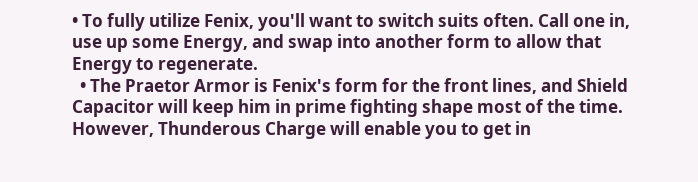• To fully utilize Fenix, you'll want to switch suits often. Call one in, use up some Energy, and swap into another form to allow that Energy to regenerate.
  • The Praetor Armor is Fenix's form for the front lines, and Shield Capacitor will keep him in prime fighting shape most of the time. However, Thunderous Charge will enable you to get in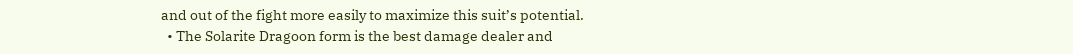and out of the fight more easily to maximize this suit’s potential.
  • The Solarite Dragoon form is the best damage dealer and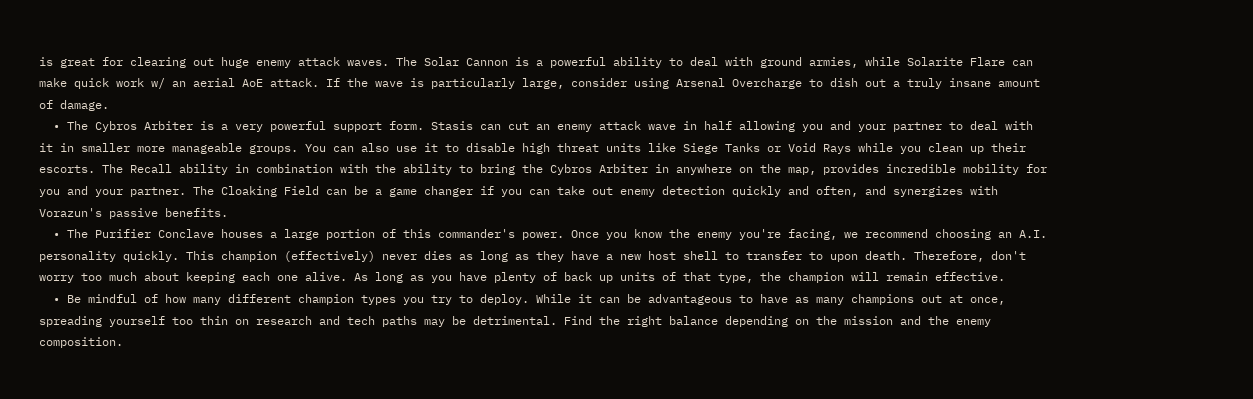is great for clearing out huge enemy attack waves. The Solar Cannon is a powerful ability to deal with ground armies, while Solarite Flare can make quick work w/ an aerial AoE attack. If the wave is particularly large, consider using Arsenal Overcharge to dish out a truly insane amount of damage.
  • The Cybros Arbiter is a very powerful support form. Stasis can cut an enemy attack wave in half allowing you and your partner to deal with it in smaller more manageable groups. You can also use it to disable high threat units like Siege Tanks or Void Rays while you clean up their escorts. The Recall ability in combination with the ability to bring the Cybros Arbiter in anywhere on the map, provides incredible mobility for you and your partner. The Cloaking Field can be a game changer if you can take out enemy detection quickly and often, and synergizes with Vorazun's passive benefits.
  • The Purifier Conclave houses a large portion of this commander's power. Once you know the enemy you're facing, we recommend choosing an A.I. personality quickly. This champion (effectively) never dies as long as they have a new host shell to transfer to upon death. Therefore, don't worry too much about keeping each one alive. As long as you have plenty of back up units of that type, the champion will remain effective.
  • Be mindful of how many different champion types you try to deploy. While it can be advantageous to have as many champions out at once, spreading yourself too thin on research and tech paths may be detrimental. Find the right balance depending on the mission and the enemy composition.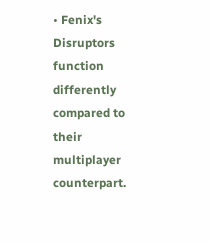• Fenix's Disruptors function differently compared to their multiplayer counterpart.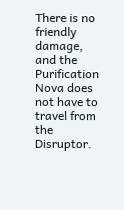There is no friendly damage, and the Purification Nova does not have to travel from the Disruptor.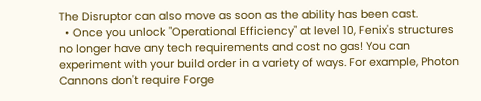The Disruptor can also move as soon as the ability has been cast.
  • Once you unlock "Operational Efficiency" at level 10, Fenix's structures no longer have any tech requirements and cost no gas! You can experiment with your build order in a variety of ways. For example, Photon Cannons don't require Forge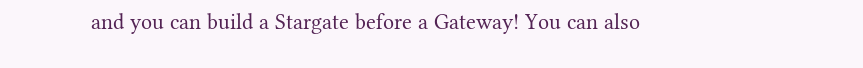and you can build a Stargate before a Gateway! You can also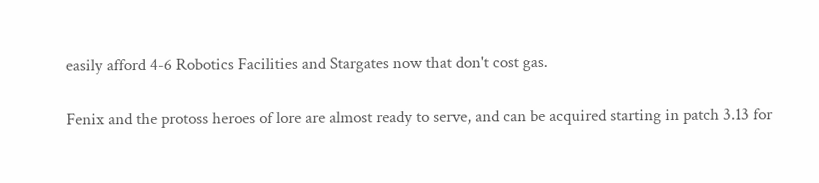easily afford 4-6 Robotics Facilities and Stargates now that don't cost gas.

Fenix and the protoss heroes of lore are almost ready to serve, and can be acquired starting in patch 3.13 for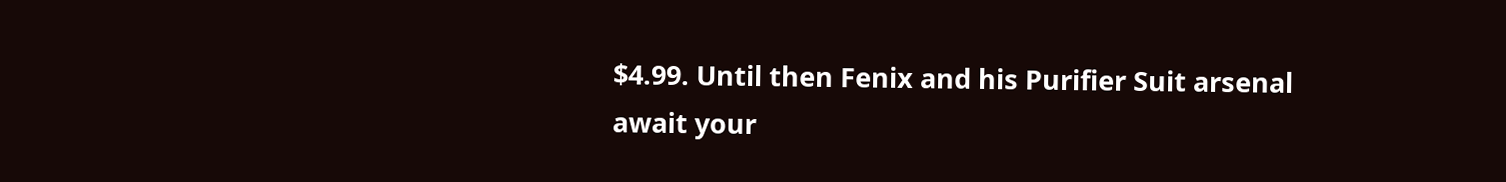$4.99. Until then Fenix and his Purifier Suit arsenal await your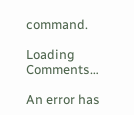command.

Loading Comments…

An error has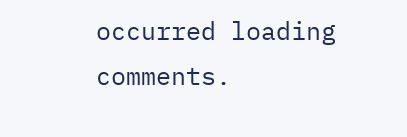occurred loading comments.